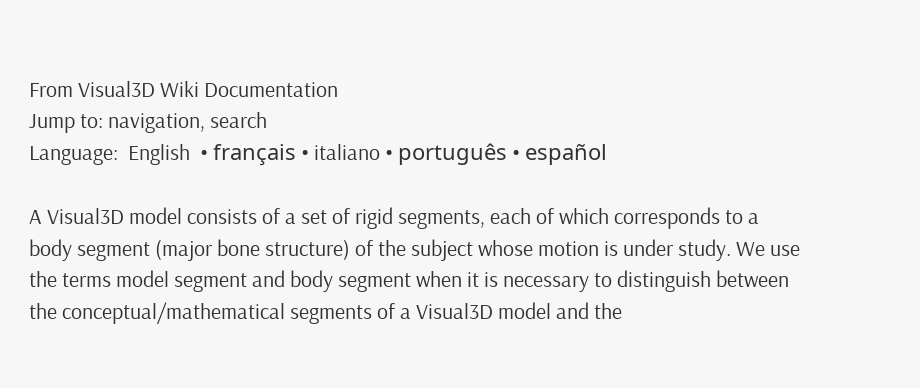From Visual3D Wiki Documentation
Jump to: navigation, search
Language:  English  • français • italiano • português • español

A Visual3D model consists of a set of rigid segments, each of which corresponds to a body segment (major bone structure) of the subject whose motion is under study. We use the terms model segment and body segment when it is necessary to distinguish between the conceptual/mathematical segments of a Visual3D model and the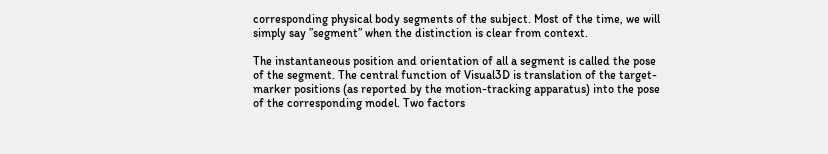corresponding physical body segments of the subject. Most of the time, we will simply say ”segment” when the distinction is clear from context.

The instantaneous position and orientation of all a segment is called the pose of the segment. The central function of Visual3D is translation of the target-marker positions (as reported by the motion-tracking apparatus) into the pose of the corresponding model. Two factors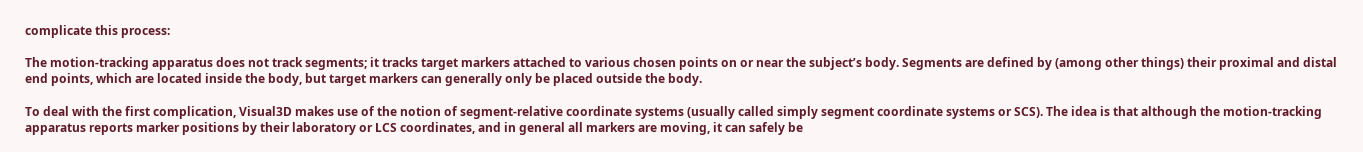complicate this process:

The motion-tracking apparatus does not track segments; it tracks target markers attached to various chosen points on or near the subject’s body. Segments are defined by (among other things) their proximal and distal end points, which are located inside the body, but target markers can generally only be placed outside the body.

To deal with the first complication, Visual3D makes use of the notion of segment-relative coordinate systems (usually called simply segment coordinate systems or SCS). The idea is that although the motion-tracking apparatus reports marker positions by their laboratory or LCS coordinates, and in general all markers are moving, it can safely be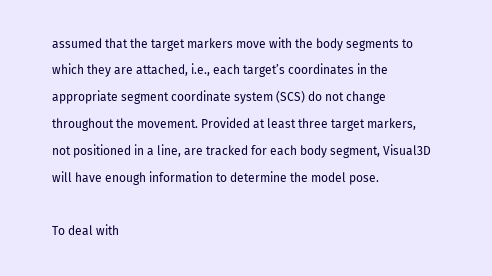assumed that the target markers move with the body segments to which they are attached, i.e., each target’s coordinates in the appropriate segment coordinate system (SCS) do not change throughout the movement. Provided at least three target markers, not positioned in a line, are tracked for each body segment, Visual3D will have enough information to determine the model pose.

To deal with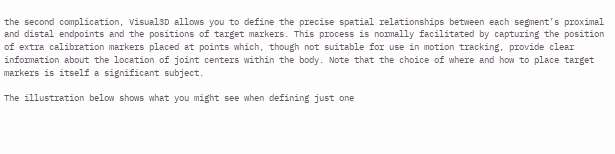the second complication, Visual3D allows you to define the precise spatial relationships between each segment’s proximal and distal endpoints and the positions of target markers. This process is normally facilitated by capturing the position of extra calibration markers placed at points which, though not suitable for use in motion tracking, provide clear information about the location of joint centers within the body. Note that the choice of where and how to place target markers is itself a significant subject.

The illustration below shows what you might see when defining just one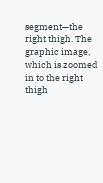segment—the right thigh. The graphic image, which is zoomed in to the right thigh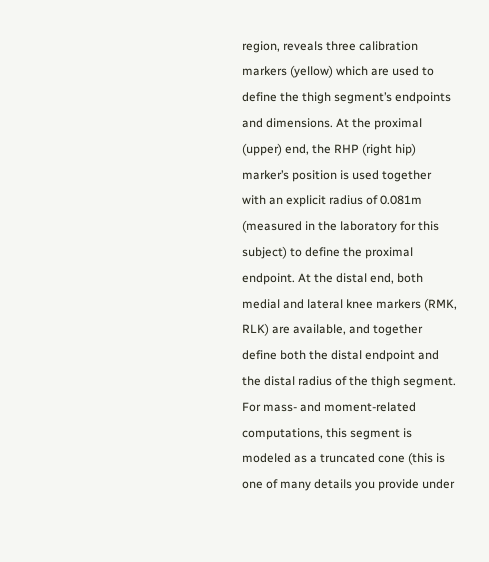region, reveals three calibration markers (yellow) which are used to define the thigh segment’s endpoints and dimensions. At the proximal (upper) end, the RHP (right hip) marker’s position is used together with an explicit radius of 0.081m (measured in the laboratory for this subject) to define the proximal endpoint. At the distal end, both medial and lateral knee markers (RMK, RLK) are available, and together define both the distal endpoint and the distal radius of the thigh segment. For mass- and moment-related computations, this segment is modeled as a truncated cone (this is one of many details you provide under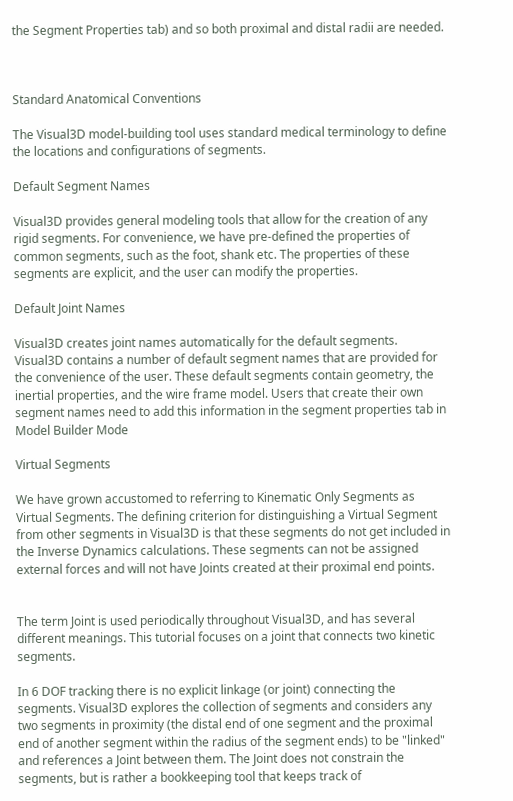the Segment Properties tab) and so both proximal and distal radii are needed.



Standard Anatomical Conventions

The Visual3D model-building tool uses standard medical terminology to define the locations and configurations of segments.

Default Segment Names

Visual3D provides general modeling tools that allow for the creation of any rigid segments. For convenience, we have pre-defined the properties of common segments, such as the foot, shank etc. The properties of these segments are explicit, and the user can modify the properties.

Default Joint Names

Visual3D creates joint names automatically for the default segments.
Visual3D contains a number of default segment names that are provided for the convenience of the user. These default segments contain geometry, the inertial properties, and the wire frame model. Users that create their own segment names need to add this information in the segment properties tab in Model Builder Mode

Virtual Segments

We have grown accustomed to referring to Kinematic Only Segments as Virtual Segments. The defining criterion for distinguishing a Virtual Segment from other segments in Visual3D is that these segments do not get included in the Inverse Dynamics calculations. These segments can not be assigned external forces and will not have Joints created at their proximal end points.


The term Joint is used periodically throughout Visual3D, and has several different meanings. This tutorial focuses on a joint that connects two kinetic segments.

In 6 DOF tracking there is no explicit linkage (or joint) connecting the segments. Visual3D explores the collection of segments and considers any two segments in proximity (the distal end of one segment and the proximal end of another segment within the radius of the segment ends) to be "linked" and references a Joint between them. The Joint does not constrain the segments, but is rather a bookkeeping tool that keeps track of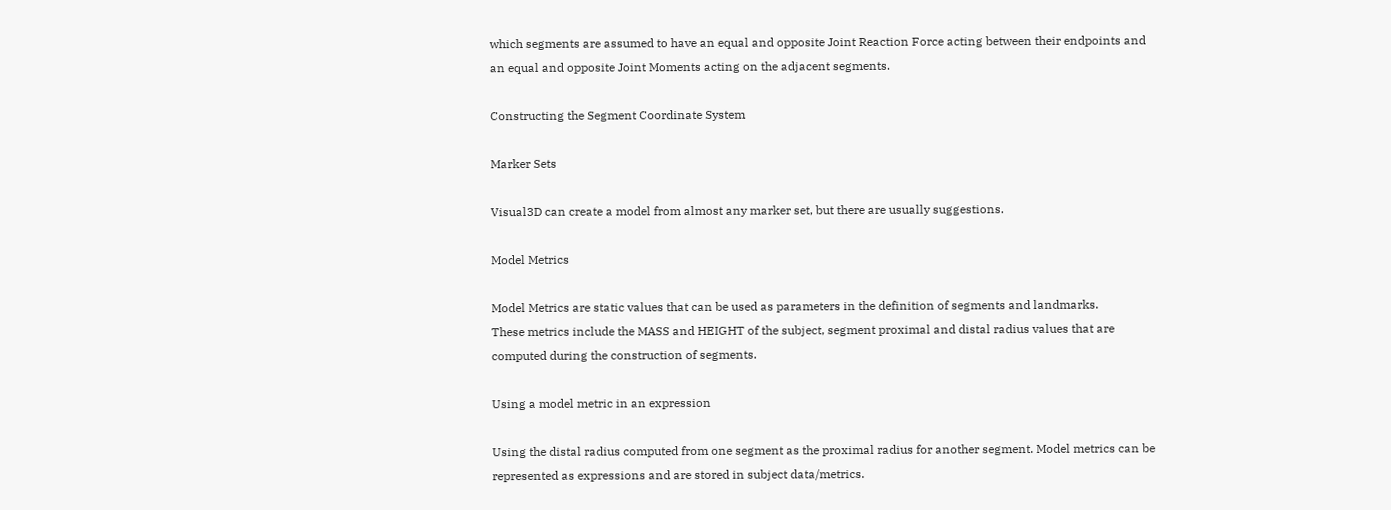which segments are assumed to have an equal and opposite Joint Reaction Force acting between their endpoints and an equal and opposite Joint Moments acting on the adjacent segments.

Constructing the Segment Coordinate System

Marker Sets

Visual3D can create a model from almost any marker set, but there are usually suggestions.

Model Metrics

Model Metrics are static values that can be used as parameters in the definition of segments and landmarks.
These metrics include the MASS and HEIGHT of the subject, segment proximal and distal radius values that are computed during the construction of segments.

Using a model metric in an expression

Using the distal radius computed from one segment as the proximal radius for another segment. Model metrics can be represented as expressions and are stored in subject data/metrics.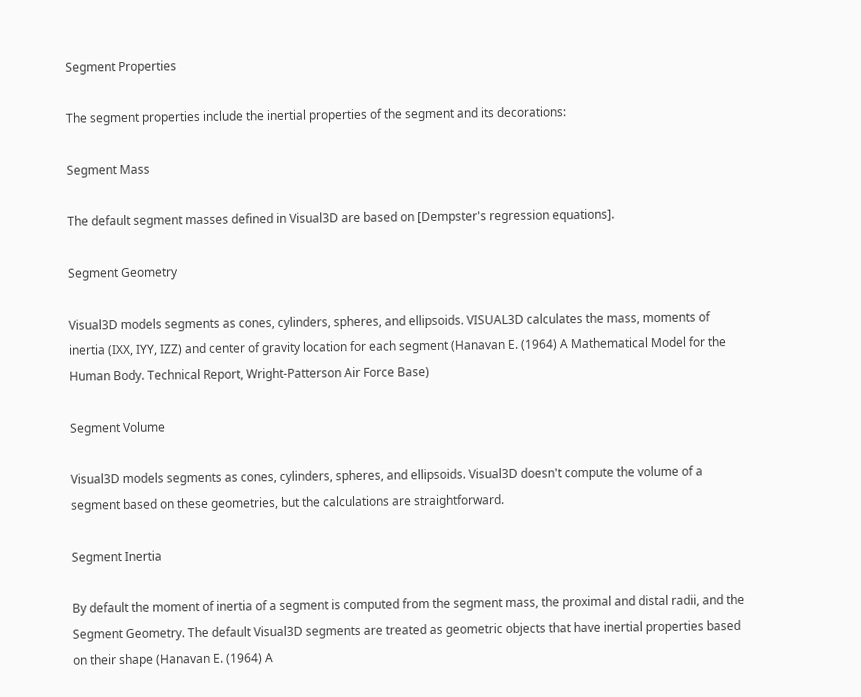Segment Properties

The segment properties include the inertial properties of the segment and its decorations:

Segment Mass

The default segment masses defined in Visual3D are based on [Dempster's regression equations].

Segment Geometry

Visual3D models segments as cones, cylinders, spheres, and ellipsoids. VISUAL3D calculates the mass, moments of inertia (IXX, IYY, IZZ) and center of gravity location for each segment (Hanavan E. (1964) A Mathematical Model for the Human Body. Technical Report, Wright-Patterson Air Force Base)

Segment Volume

Visual3D models segments as cones, cylinders, spheres, and ellipsoids. Visual3D doesn't compute the volume of a segment based on these geometries, but the calculations are straightforward.

Segment Inertia

By default the moment of inertia of a segment is computed from the segment mass, the proximal and distal radii, and the Segment Geometry. The default Visual3D segments are treated as geometric objects that have inertial properties based on their shape (Hanavan E. (1964) A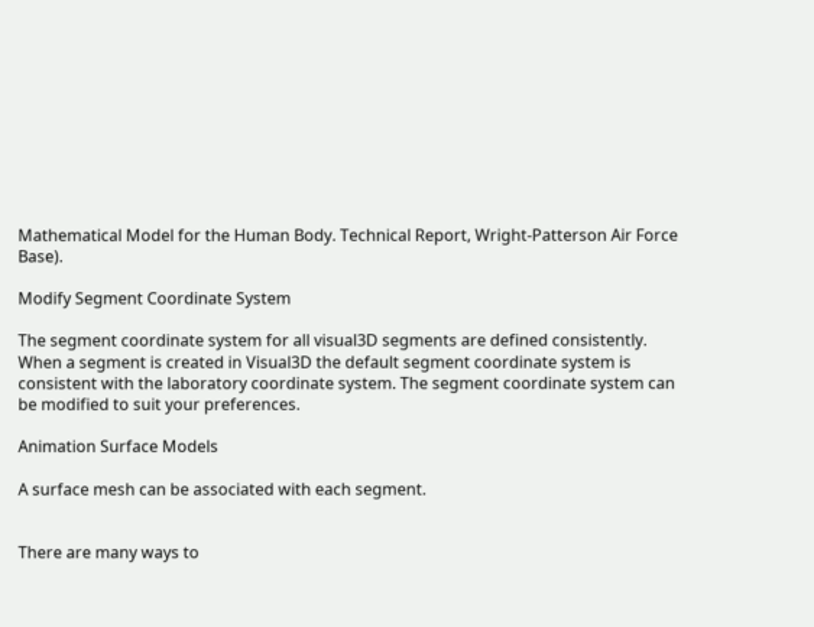Mathematical Model for the Human Body. Technical Report, Wright-Patterson Air Force Base).

Modify Segment Coordinate System

The segment coordinate system for all visual3D segments are defined consistently. When a segment is created in Visual3D the default segment coordinate system is consistent with the laboratory coordinate system. The segment coordinate system can be modified to suit your preferences.

Animation Surface Models

A surface mesh can be associated with each segment.


There are many ways to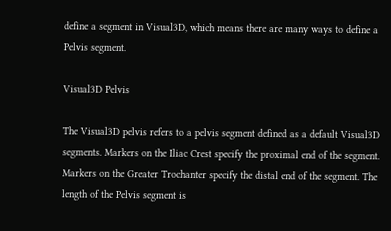define a segment in Visual3D, which means there are many ways to define a Pelvis segment.

Visual3D Pelvis

The Visual3D pelvis refers to a pelvis segment defined as a default Visual3D segments. Markers on the Iliac Crest specify the proximal end of the segment. Markers on the Greater Trochanter specify the distal end of the segment. The length of the Pelvis segment is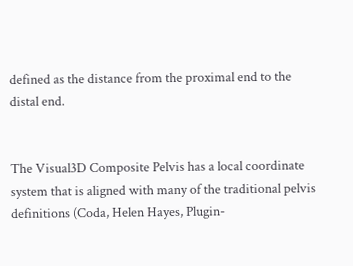defined as the distance from the proximal end to the distal end.


The Visual3D Composite Pelvis has a local coordinate system that is aligned with many of the traditional pelvis definitions (Coda, Helen Hayes, Plugin-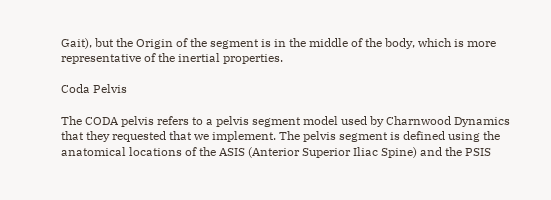Gait), but the Origin of the segment is in the middle of the body, which is more representative of the inertial properties.

Coda Pelvis

The CODA pelvis refers to a pelvis segment model used by Charnwood Dynamics that they requested that we implement. The pelvis segment is defined using the anatomical locations of the ASIS (Anterior Superior Iliac Spine) and the PSIS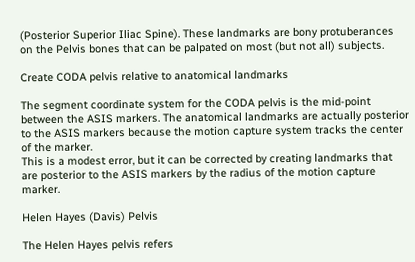(Posterior Superior Iliac Spine). These landmarks are bony protuberances on the Pelvis bones that can be palpated on most (but not all) subjects.

Create CODA pelvis relative to anatomical landmarks

The segment coordinate system for the CODA pelvis is the mid-point between the ASIS markers. The anatomical landmarks are actually posterior to the ASIS markers because the motion capture system tracks the center of the marker.
This is a modest error, but it can be corrected by creating landmarks that are posterior to the ASIS markers by the radius of the motion capture marker.

Helen Hayes (Davis) Pelvis

The Helen Hayes pelvis refers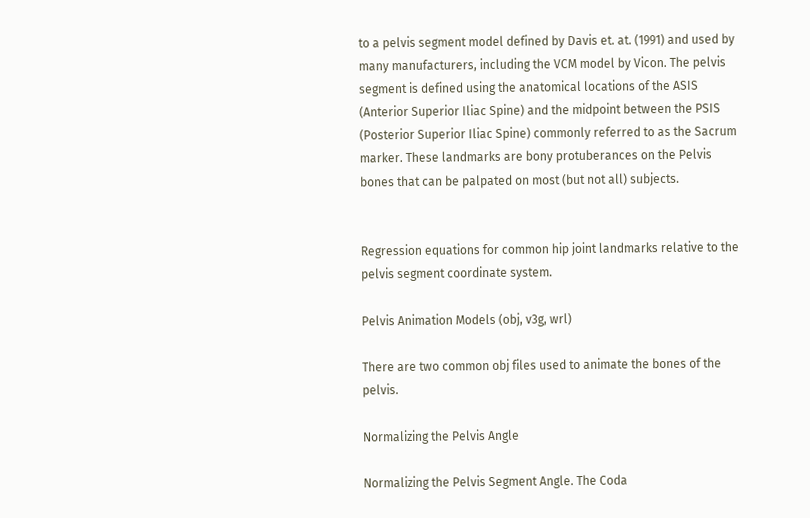to a pelvis segment model defined by Davis et. at. (1991) and used by many manufacturers, including the VCM model by Vicon. The pelvis segment is defined using the anatomical locations of the ASIS (Anterior Superior Iliac Spine) and the midpoint between the PSIS (Posterior Superior Iliac Spine) commonly referred to as the Sacrum marker. These landmarks are bony protuberances on the Pelvis bones that can be palpated on most (but not all) subjects.


Regression equations for common hip joint landmarks relative to the pelvis segment coordinate system.

Pelvis Animation Models (obj, v3g, wrl)

There are two common obj files used to animate the bones of the pelvis.

Normalizing the Pelvis Angle

Normalizing the Pelvis Segment Angle. The Coda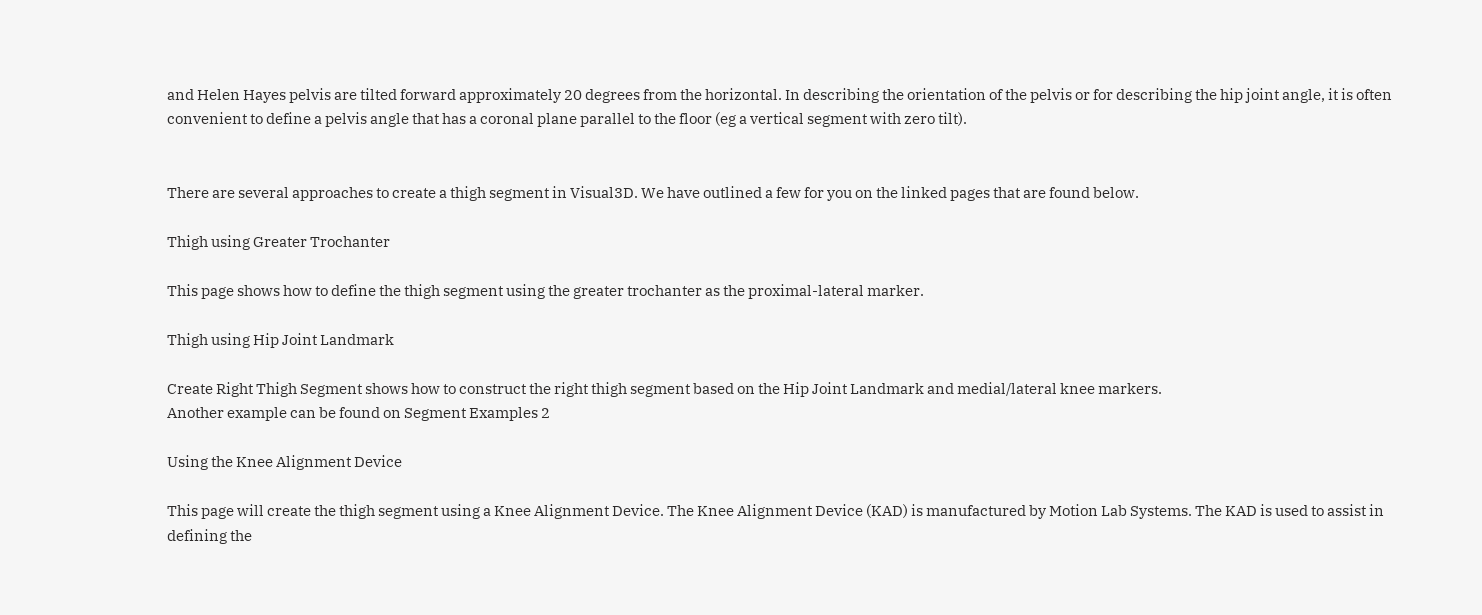and Helen Hayes pelvis are tilted forward approximately 20 degrees from the horizontal. In describing the orientation of the pelvis or for describing the hip joint angle, it is often convenient to define a pelvis angle that has a coronal plane parallel to the floor (eg a vertical segment with zero tilt).


There are several approaches to create a thigh segment in Visual3D. We have outlined a few for you on the linked pages that are found below.

Thigh using Greater Trochanter

This page shows how to define the thigh segment using the greater trochanter as the proximal-lateral marker.

Thigh using Hip Joint Landmark

Create Right Thigh Segment shows how to construct the right thigh segment based on the Hip Joint Landmark and medial/lateral knee markers.
Another example can be found on Segment Examples 2

Using the Knee Alignment Device

This page will create the thigh segment using a Knee Alignment Device. The Knee Alignment Device (KAD) is manufactured by Motion Lab Systems. The KAD is used to assist in defining the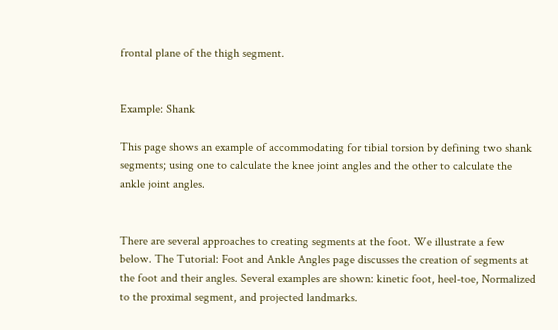frontal plane of the thigh segment.


Example: Shank

This page shows an example of accommodating for tibial torsion by defining two shank segments; using one to calculate the knee joint angles and the other to calculate the ankle joint angles.


There are several approaches to creating segments at the foot. We illustrate a few below. The Tutorial: Foot and Ankle Angles page discusses the creation of segments at the foot and their angles. Several examples are shown: kinetic foot, heel-toe, Normalized to the proximal segment, and projected landmarks.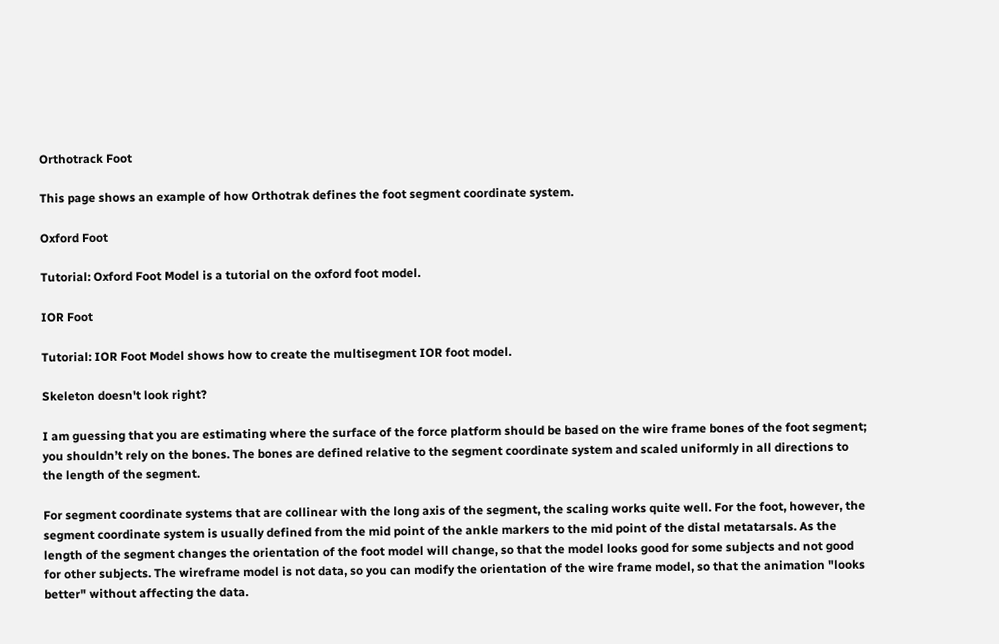Orthotrack Foot

This page shows an example of how Orthotrak defines the foot segment coordinate system.

Oxford Foot

Tutorial: Oxford Foot Model is a tutorial on the oxford foot model.

IOR Foot

Tutorial: IOR Foot Model shows how to create the multisegment IOR foot model.

Skeleton doesn't look right?

I am guessing that you are estimating where the surface of the force platform should be based on the wire frame bones of the foot segment; you shouldn’t rely on the bones. The bones are defined relative to the segment coordinate system and scaled uniformly in all directions to the length of the segment.

For segment coordinate systems that are collinear with the long axis of the segment, the scaling works quite well. For the foot, however, the segment coordinate system is usually defined from the mid point of the ankle markers to the mid point of the distal metatarsals. As the length of the segment changes the orientation of the foot model will change, so that the model looks good for some subjects and not good for other subjects. The wireframe model is not data, so you can modify the orientation of the wire frame model, so that the animation "looks better" without affecting the data.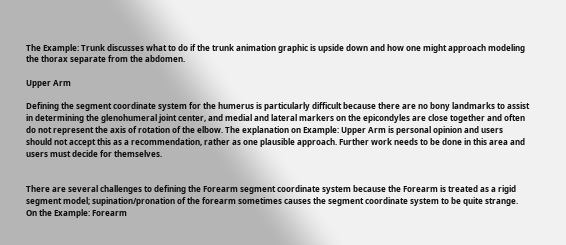The Example: Trunk discusses what to do if the trunk animation graphic is upside down and how one might approach modeling the thorax separate from the abdomen.

Upper Arm

Defining the segment coordinate system for the humerus is particularly difficult because there are no bony landmarks to assist in determining the glenohumeral joint center, and medial and lateral markers on the epicondyles are close together and often do not represent the axis of rotation of the elbow. The explanation on Example: Upper Arm is personal opinion and users should not accept this as a recommendation, rather as one plausible approach. Further work needs to be done in this area and users must decide for themselves.


There are several challenges to defining the Forearm segment coordinate system because the Forearm is treated as a rigid segment model; supination/pronation of the forearm sometimes causes the segment coordinate system to be quite strange. On the Example: Forearm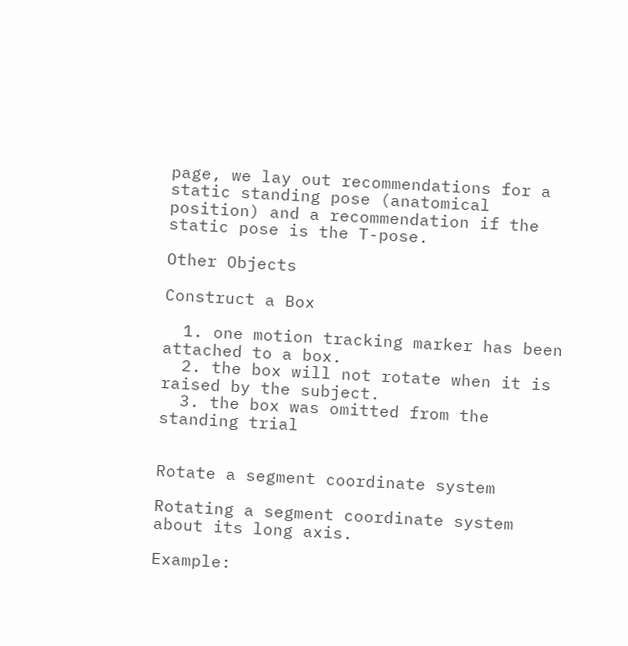page, we lay out recommendations for a static standing pose (anatomical position) and a recommendation if the static pose is the T-pose.

Other Objects

Construct a Box

  1. one motion tracking marker has been attached to a box.
  2. the box will not rotate when it is raised by the subject.
  3. the box was omitted from the standing trial


Rotate a segment coordinate system

Rotating a segment coordinate system about its long axis.

Example: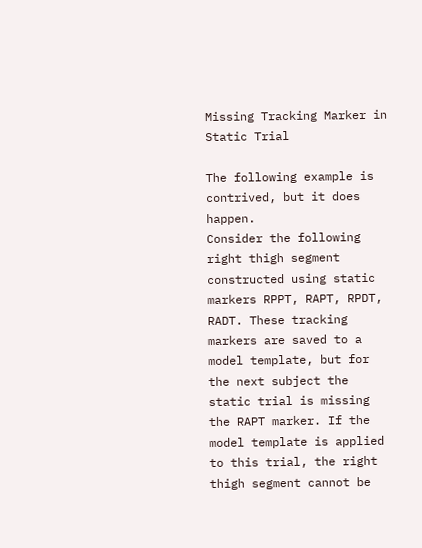Missing Tracking Marker in Static Trial

The following example is contrived, but it does happen.
Consider the following right thigh segment constructed using static markers RPPT, RAPT, RPDT, RADT. These tracking markers are saved to a model template, but for the next subject the static trial is missing the RAPT marker. If the model template is applied to this trial, the right thigh segment cannot be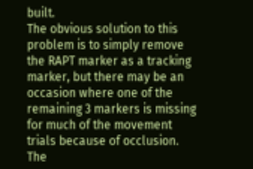built.
The obvious solution to this problem is to simply remove the RAPT marker as a tracking marker, but there may be an occasion where one of the remaining 3 markers is missing for much of the movement trials because of occlusion. The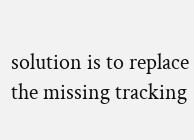solution is to replace the missing tracking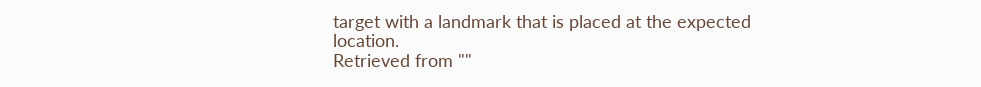target with a landmark that is placed at the expected location.
Retrieved from ""